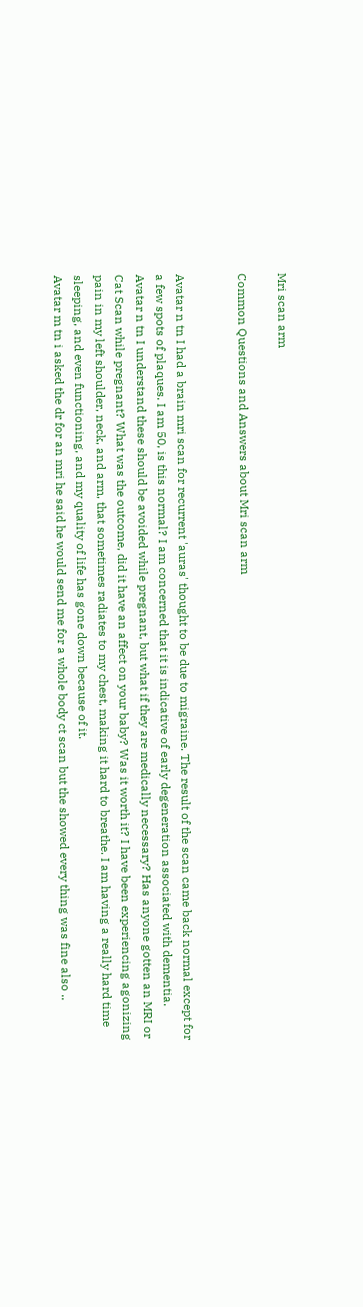Mri scan arm

Common Questions and Answers about Mri scan arm


Avatar n tn I had a brain mri scan for recurrent 'auras' thought to be due to migraine. The result of the scan came back normal except for a few spots of plaques. I am 50, is this normal? I am concerned that it is indicative of early degeneration associated with dementia.
Avatar n tn I understand these should be avoided while pregnant, but what if they are medically necessary? Has anyone gotten an MRI or Cat Scan while pregnant? What was the outcome, did it have an affect on your baby? Was it worth it? I have been experiencing agonizing pain in my left shoulder, neck, and arm, that sometimes radiates to my chest, making it hard to breathe. I am having a really hard time sleeping, and even functioning, and my quality of life has gone down because of it.
Avatar m tn i asked the dr for an mri he said he would send me for a whole body ct scan but the showed every thing was fine also ..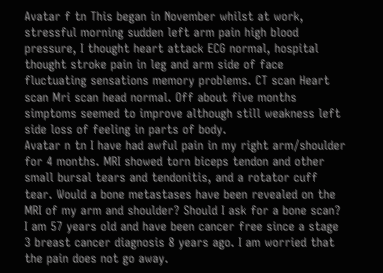Avatar f tn This began in November whilst at work, stressful morning sudden left arm pain high blood pressure, I thought heart attack ECG normal, hospital thought stroke pain in leg and arm side of face fluctuating sensations memory problems. CT scan Heart scan Mri scan head normal. Off about five months simptoms seemed to improve although still weakness left side loss of feeling in parts of body.
Avatar n tn I have had awful pain in my right arm/shoulder for 4 months. MRI showed torn biceps tendon and other small bursal tears and tendonitis, and a rotator cuff tear. Would a bone metastases have been revealed on the MRI of my arm and shoulder? Should I ask for a bone scan? I am 57 years old and have been cancer free since a stage 3 breast cancer diagnosis 8 years ago. I am worried that the pain does not go away.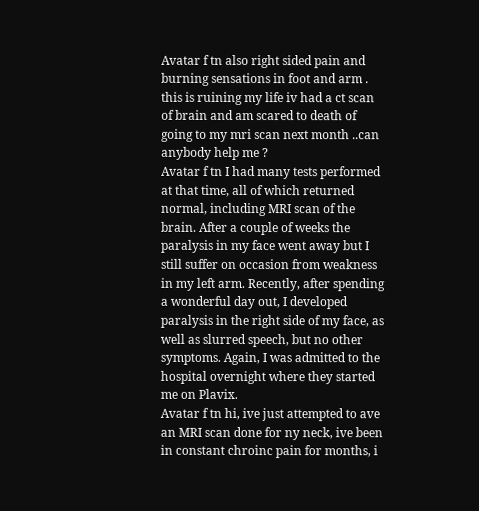Avatar f tn also right sided pain and burning sensations in foot and arm . this is ruining my life iv had a ct scan of brain and am scared to death of going to my mri scan next month ..can anybody help me ?
Avatar f tn I had many tests performed at that time, all of which returned normal, including MRI scan of the brain. After a couple of weeks the paralysis in my face went away but I still suffer on occasion from weakness in my left arm. Recently, after spending a wonderful day out, I developed paralysis in the right side of my face, as well as slurred speech, but no other symptoms. Again, I was admitted to the hospital overnight where they started me on Plavix.
Avatar f tn hi, ive just attempted to ave an MRI scan done for ny neck, ive been in constant chroinc pain for months, i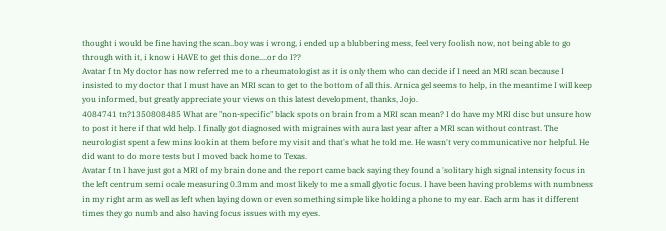thought i would be fine having the scan..boy was i wrong, i ended up a blubbering mess, feel very foolish now, not being able to go through with it, i know i HAVE to get this done....or do I??
Avatar f tn My doctor has now referred me to a rheumatologist as it is only them who can decide if I need an MRI scan because I insisted to my doctor that I must have an MRI scan to get to the bottom of all this. Arnica gel seems to help, in the meantime I will keep you informed, but greatly appreciate your views on this latest development, thanks, Jojo.
4084741 tn?1350808485 What are "non-specific" black spots on brain from a MRI scan mean? I do have my MRI disc but unsure how to post it here if that wld help. I finally got diagnosed with migraines with aura last year after a MRI scan without contrast. The neurologist spent a few mins lookin at them before my visit and that's what he told me. He wasn't very communicative nor helpful. He did want to do more tests but I moved back home to Texas.
Avatar f tn I have just got a MRI of my brain done and the report came back saying they found a 'solitary high signal intensity focus in the left centrum semi ocale measuring 0.3mm and most likely to me a small glyotic focus. I have been having problems with numbness in my right arm as well as left when laying down or even something simple like holding a phone to my ear. Each arm has it different times they go numb and also having focus issues with my eyes.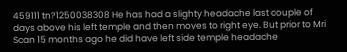459111 tn?1250038308 He has had a slighty headache last couple of days above his left temple and then moves to right eye. But prior to Mri Scan 15 months ago he did have left side temple headache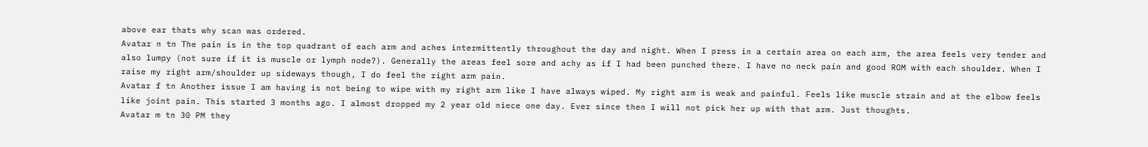above ear thats why scan was ordered.
Avatar n tn The pain is in the top quadrant of each arm and aches intermittently throughout the day and night. When I press in a certain area on each arm, the area feels very tender and also lumpy (not sure if it is muscle or lymph node?). Generally the areas feel sore and achy as if I had been punched there. I have no neck pain and good ROM with each shoulder. When I raise my right arm/shoulder up sideways though, I do feel the right arm pain.
Avatar f tn Another issue I am having is not being to wipe with my right arm like I have always wiped. My right arm is weak and painful. Feels like muscle strain and at the elbow feels like joint pain. This started 3 months ago. I almost dropped my 2 year old niece one day. Ever since then I will not pick her up with that arm. Just thoughts.
Avatar m tn 30 PM they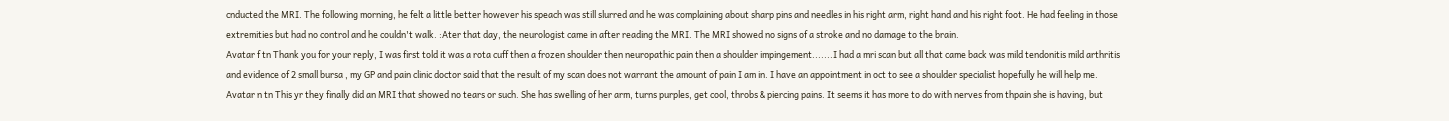cnducted the MRI. The following morning, he felt a little better however his speach was still slurred and he was complaining about sharp pins and needles in his right arm, right hand and his right foot. He had feeling in those extremities but had no control and he couldn't walk. :Ater that day, the neurologist came in after reading the MRI. The MRI showed no signs of a stroke and no damage to the brain.
Avatar f tn Thank you for your reply, I was first told it was a rota cuff then a frozen shoulder then neuropathic pain then a shoulder impingement.......I had a mri scan but all that came back was mild tendonitis mild arthritis and evidence of 2 small bursa , my GP and pain clinic doctor said that the result of my scan does not warrant the amount of pain I am in. I have an appointment in oct to see a shoulder specialist hopefully he will help me.
Avatar n tn This yr they finally did an MRI that showed no tears or such. She has swelling of her arm, turns purples, get cool, throbs & piercing pains. It seems it has more to do with nerves from thpain she is having, but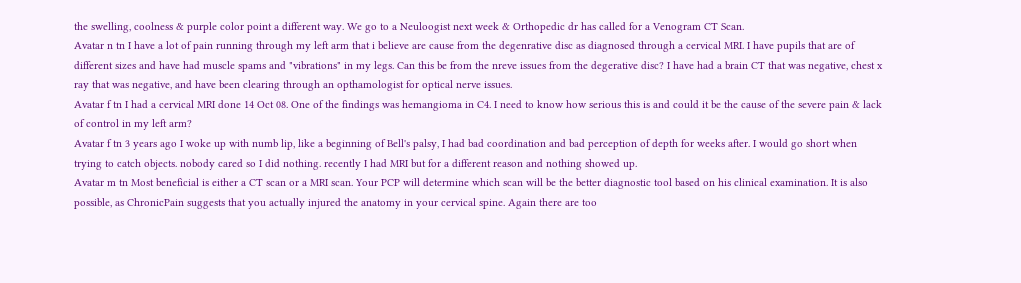the swelling, coolness & purple color point a different way. We go to a Neuloogist next week & Orthopedic dr has called for a Venogram CT Scan.
Avatar n tn I have a lot of pain running through my left arm that i believe are cause from the degenrative disc as diagnosed through a cervical MRI. I have pupils that are of different sizes and have had muscle spams and "vibrations" in my legs. Can this be from the nreve issues from the degerative disc? I have had a brain CT that was negative, chest x ray that was negative, and have been clearing through an opthamologist for optical nerve issues.
Avatar f tn I had a cervical MRI done 14 Oct 08. One of the findings was hemangioma in C4. I need to know how serious this is and could it be the cause of the severe pain & lack of control in my left arm?
Avatar f tn 3 years ago I woke up with numb lip, like a beginning of Bell's palsy, I had bad coordination and bad perception of depth for weeks after. I would go short when trying to catch objects. nobody cared so I did nothing. recently I had MRI but for a different reason and nothing showed up.
Avatar m tn Most beneficial is either a CT scan or a MRI scan. Your PCP will determine which scan will be the better diagnostic tool based on his clinical examination. It is also possible, as ChronicPain suggests that you actually injured the anatomy in your cervical spine. Again there are too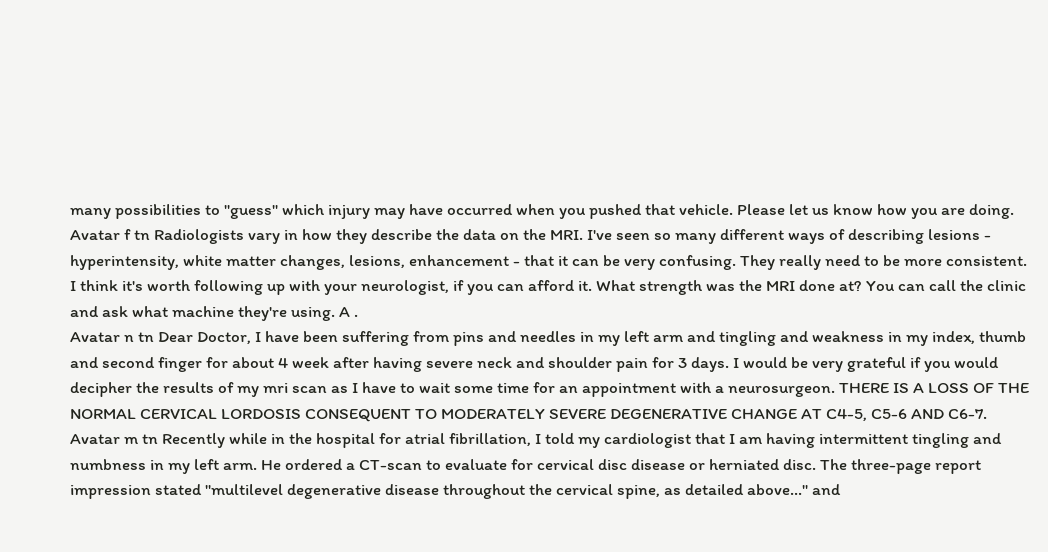many possibilities to "guess" which injury may have occurred when you pushed that vehicle. Please let us know how you are doing.
Avatar f tn Radiologists vary in how they describe the data on the MRI. I've seen so many different ways of describing lesions - hyperintensity, white matter changes, lesions, enhancement - that it can be very confusing. They really need to be more consistent. I think it's worth following up with your neurologist, if you can afford it. What strength was the MRI done at? You can call the clinic and ask what machine they're using. A .
Avatar n tn Dear Doctor, I have been suffering from pins and needles in my left arm and tingling and weakness in my index, thumb and second finger for about 4 week after having severe neck and shoulder pain for 3 days. I would be very grateful if you would decipher the results of my mri scan as I have to wait some time for an appointment with a neurosurgeon. THERE IS A LOSS OF THE NORMAL CERVICAL LORDOSIS CONSEQUENT TO MODERATELY SEVERE DEGENERATIVE CHANGE AT C4-5, C5-6 AND C6-7.
Avatar m tn Recently while in the hospital for atrial fibrillation, I told my cardiologist that I am having intermittent tingling and numbness in my left arm. He ordered a CT-scan to evaluate for cervical disc disease or herniated disc. The three-page report impression stated "multilevel degenerative disease throughout the cervical spine, as detailed above..." and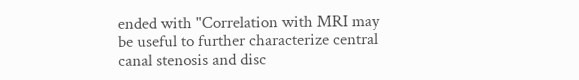ended with "Correlation with MRI may be useful to further characterize central canal stenosis and disc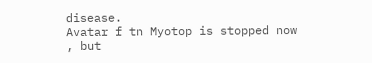disease.
Avatar f tn Myotop is stopped now , but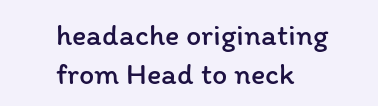headache originating from Head to neck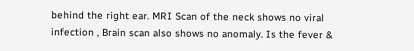behind the right ear. MRI Scan of the neck shows no viral infection , Brain scan also shows no anomaly. Is the fever &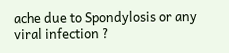ache due to Spondylosis or any viral infection ?